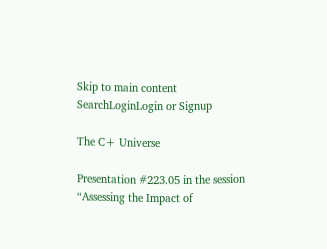Skip to main content
SearchLoginLogin or Signup

The C+ Universe

Presentation #223.05 in the session “Assessing the Impact of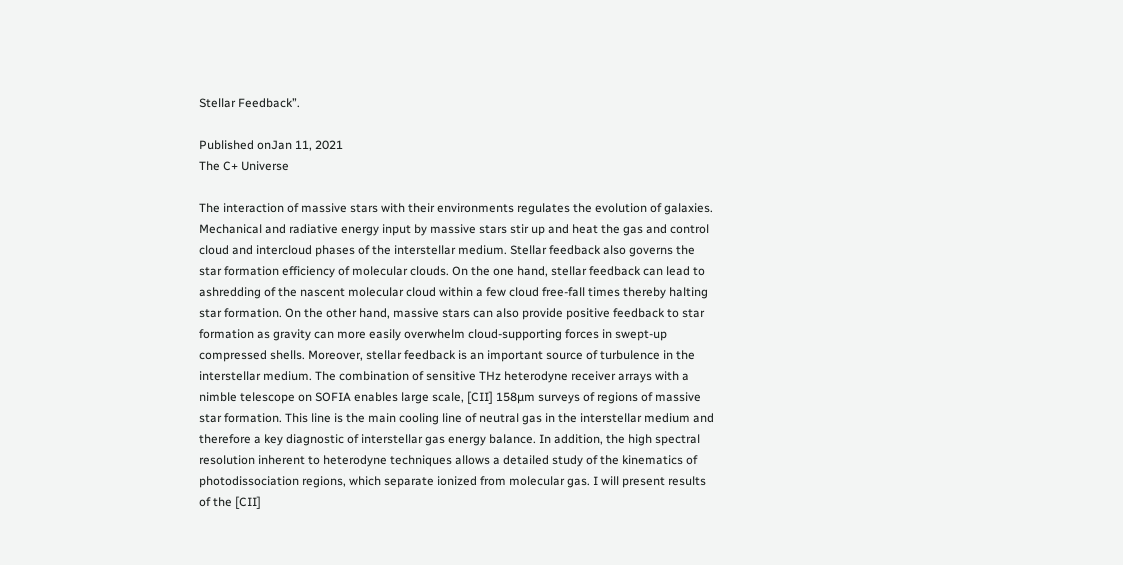Stellar Feedback”.

Published onJan 11, 2021
The C+ Universe

The interaction of massive stars with their environments regulates the evolution of galaxies. Mechanical and radiative energy input by massive stars stir up and heat the gas and control cloud and intercloud phases of the interstellar medium. Stellar feedback also governs the star formation efficiency of molecular clouds. On the one hand, stellar feedback can lead to ashredding of the nascent molecular cloud within a few cloud free-fall times thereby halting star formation. On the other hand, massive stars can also provide positive feedback to star formation as gravity can more easily overwhelm cloud-supporting forces in swept-up compressed shells. Moreover, stellar feedback is an important source of turbulence in the interstellar medium. The combination of sensitive THz heterodyne receiver arrays with a nimble telescope on SOFIA enables large scale, [CII] 158µm surveys of regions of massive star formation. This line is the main cooling line of neutral gas in the interstellar medium and therefore a key diagnostic of interstellar gas energy balance. In addition, the high spectral resolution inherent to heterodyne techniques allows a detailed study of the kinematics of photodissociation regions, which separate ionized from molecular gas. I will present results of the [CII]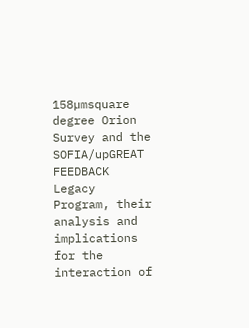158µmsquare degree Orion Survey and the SOFIA/upGREAT FEEDBACK Legacy Program, their analysis and implications for the interaction of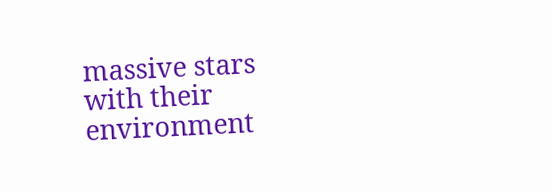massive stars with their environment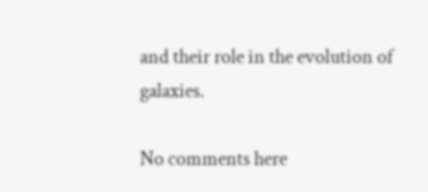and their role in the evolution of galaxies.

No comments here